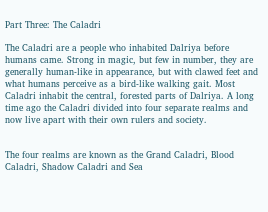Part Three: The Caladri

The Caladri are a people who inhabited Dalriya before humans came. Strong in magic, but few in number, they are generally human-like in appearance, but with clawed feet and what humans perceive as a bird-like walking gait. Most Caladri inhabit the central, forested parts of Dalriya. A long time ago the Caladri divided into four separate realms and now live apart with their own rulers and society.


The four realms are known as the Grand Caladri, Blood Caladri, Shadow Caladri and Sea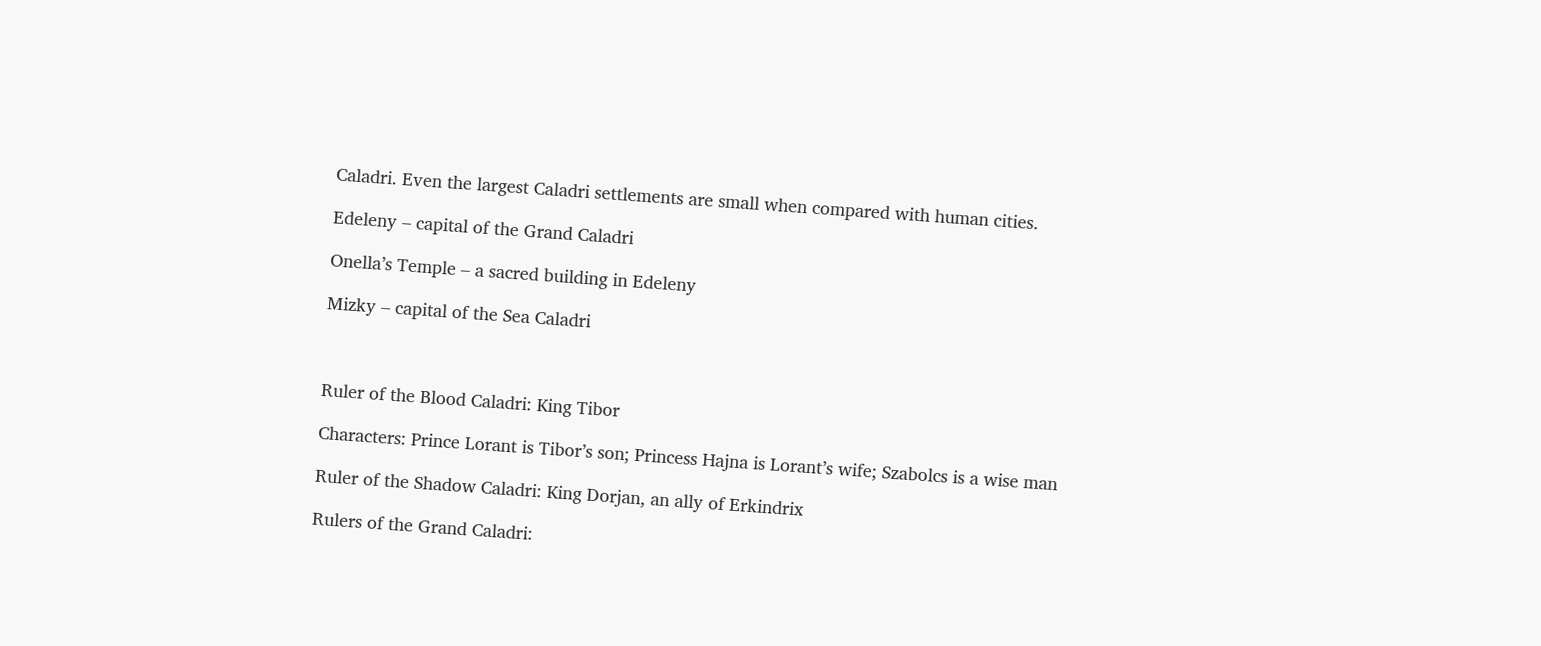Caladri. Even the largest Caladri settlements are small when compared with human cities.

Edeleny – capital of the Grand Caladri

Onella’s Temple – a sacred building in Edeleny

Mizky – capital of the Sea Caladri



Ruler of the Blood Caladri: King Tibor

Characters: Prince Lorant is Tibor’s son; Princess Hajna is Lorant’s wife; Szabolcs is a wise man

Ruler of the Shadow Caladri: King Dorjan, an ally of Erkindrix

Rulers of the Grand Caladri: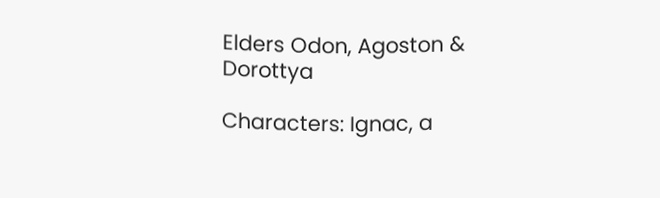Elders Odon, Agoston & Dorottya

Characters: Ignac, a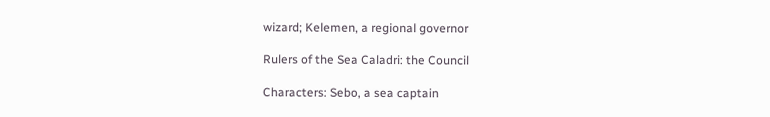wizard; Kelemen, a regional governor

Rulers of the Sea Caladri: the Council

Characters: Sebo, a sea captain